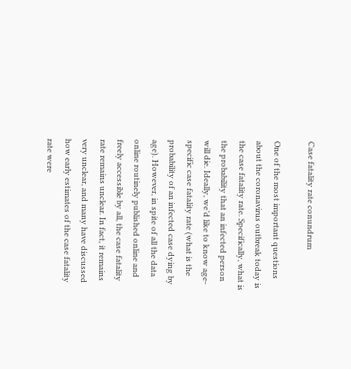Case fatality rate conundrum

One of the most important questions about the coronavirus outbreak today is the case fatality rate. Specifically, what is the probability that an infected person will die. Ideally, we’d like to know age-specific case fatality rate (what is the probability of an infected case dying by age). However, in spite of all the data online routinely published online and freely accessible by all, the case fatality rate remains unclear. In fact, it remains very unclear, and many have discussed how early estimates of the case fatality rate were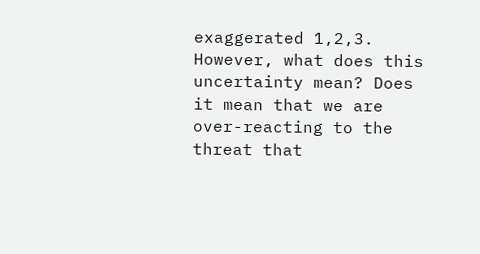exaggerated 1,2,3. However, what does this uncertainty mean? Does it mean that we are over-reacting to the threat that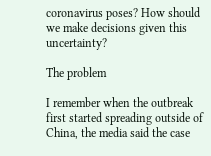coronavirus poses? How should we make decisions given this uncertainty?

The problem

I remember when the outbreak first started spreading outside of China, the media said the case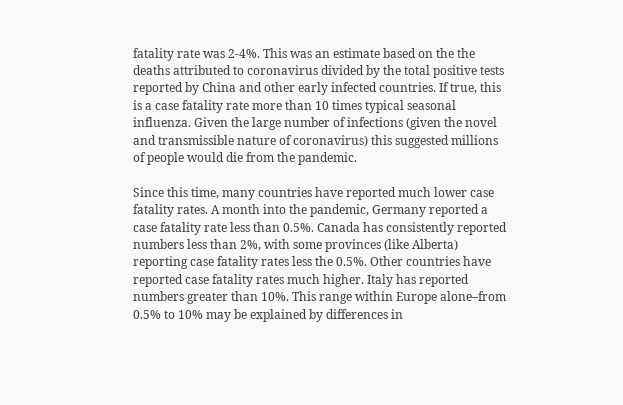fatality rate was 2-4%. This was an estimate based on the the deaths attributed to coronavirus divided by the total positive tests reported by China and other early infected countries. If true, this is a case fatality rate more than 10 times typical seasonal influenza. Given the large number of infections (given the novel and transmissible nature of coronavirus) this suggested millions of people would die from the pandemic.

Since this time, many countries have reported much lower case fatality rates. A month into the pandemic, Germany reported a case fatality rate less than 0.5%. Canada has consistently reported numbers less than 2%, with some provinces (like Alberta) reporting case fatality rates less the 0.5%. Other countries have reported case fatality rates much higher. Italy has reported numbers greater than 10%. This range within Europe alone–from 0.5% to 10% may be explained by differences in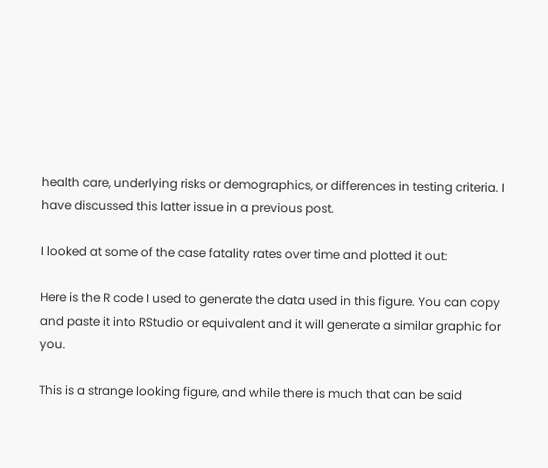health care, underlying risks or demographics, or differences in testing criteria. I have discussed this latter issue in a previous post.

I looked at some of the case fatality rates over time and plotted it out:

Here is the R code I used to generate the data used in this figure. You can copy and paste it into RStudio or equivalent and it will generate a similar graphic for you.

This is a strange looking figure, and while there is much that can be said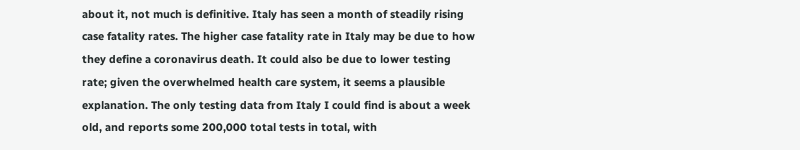about it, not much is definitive. Italy has seen a month of steadily rising case fatality rates. The higher case fatality rate in Italy may be due to how they define a coronavirus death. It could also be due to lower testing rate; given the overwhelmed health care system, it seems a plausible explanation. The only testing data from Italy I could find is about a week old, and reports some 200,000 total tests in total, with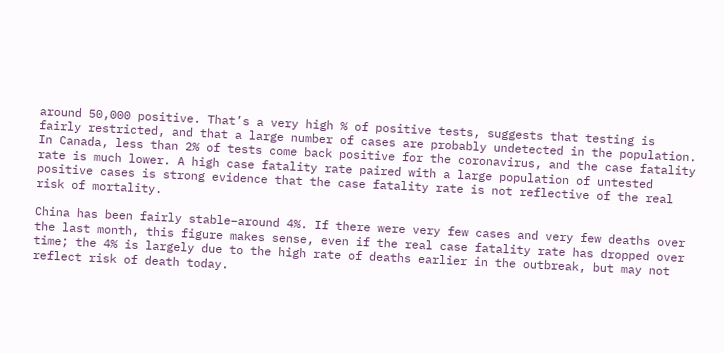around 50,000 positive. That’s a very high % of positive tests, suggests that testing is fairly restricted, and that a large number of cases are probably undetected in the population. In Canada, less than 2% of tests come back positive for the coronavirus, and the case fatality rate is much lower. A high case fatality rate paired with a large population of untested positive cases is strong evidence that the case fatality rate is not reflective of the real risk of mortality.

China has been fairly stable–around 4%. If there were very few cases and very few deaths over the last month, this figure makes sense, even if the real case fatality rate has dropped over time; the 4% is largely due to the high rate of deaths earlier in the outbreak, but may not reflect risk of death today.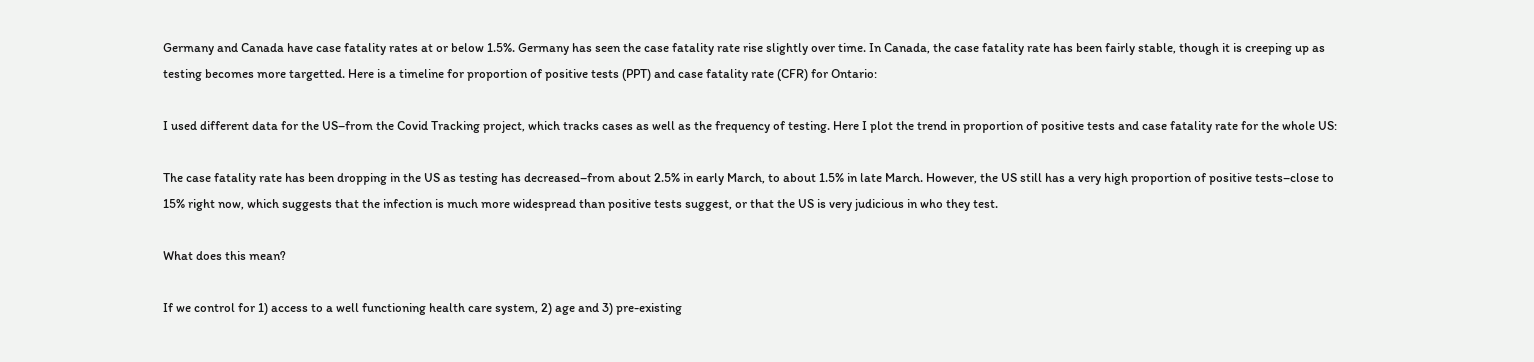Germany and Canada have case fatality rates at or below 1.5%. Germany has seen the case fatality rate rise slightly over time. In Canada, the case fatality rate has been fairly stable, though it is creeping up as testing becomes more targetted. Here is a timeline for proportion of positive tests (PPT) and case fatality rate (CFR) for Ontario:

I used different data for the US–from the Covid Tracking project, which tracks cases as well as the frequency of testing. Here I plot the trend in proportion of positive tests and case fatality rate for the whole US:

The case fatality rate has been dropping in the US as testing has decreased–from about 2.5% in early March, to about 1.5% in late March. However, the US still has a very high proportion of positive tests–close to 15% right now, which suggests that the infection is much more widespread than positive tests suggest, or that the US is very judicious in who they test.

What does this mean?

If we control for 1) access to a well functioning health care system, 2) age and 3) pre-existing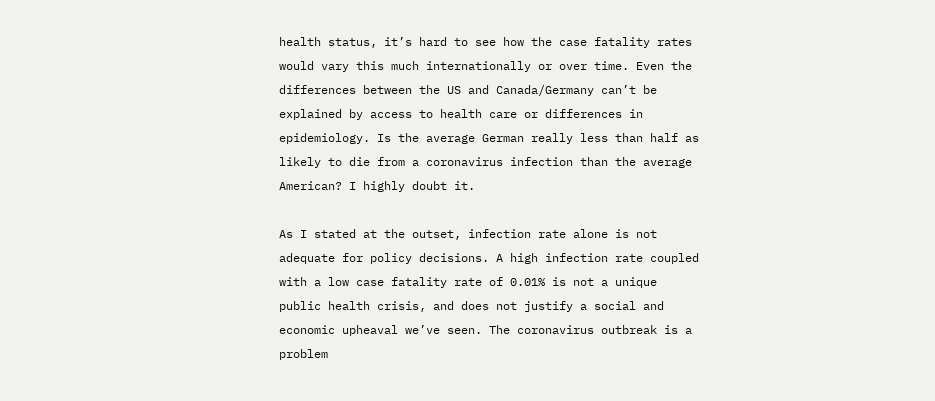health status, it’s hard to see how the case fatality rates would vary this much internationally or over time. Even the differences between the US and Canada/Germany can’t be explained by access to health care or differences in epidemiology. Is the average German really less than half as likely to die from a coronavirus infection than the average American? I highly doubt it.

As I stated at the outset, infection rate alone is not adequate for policy decisions. A high infection rate coupled with a low case fatality rate of 0.01% is not a unique public health crisis, and does not justify a social and economic upheaval we’ve seen. The coronavirus outbreak is a problem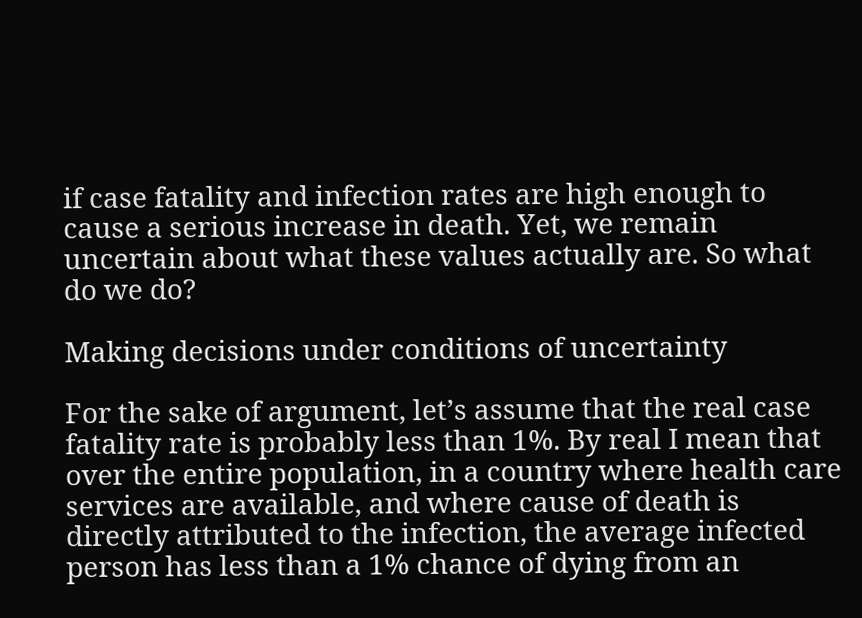if case fatality and infection rates are high enough to cause a serious increase in death. Yet, we remain uncertain about what these values actually are. So what do we do?

Making decisions under conditions of uncertainty

For the sake of argument, let’s assume that the real case fatality rate is probably less than 1%. By real I mean that over the entire population, in a country where health care services are available, and where cause of death is directly attributed to the infection, the average infected person has less than a 1% chance of dying from an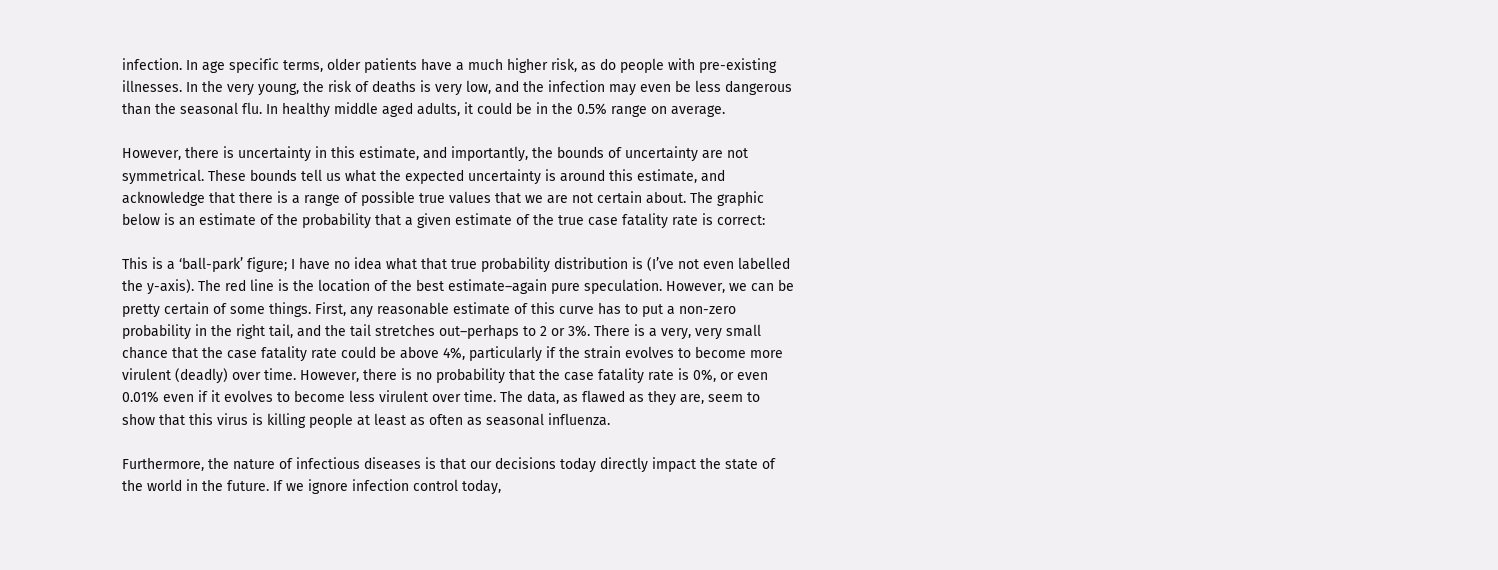infection. In age specific terms, older patients have a much higher risk, as do people with pre-existing illnesses. In the very young, the risk of deaths is very low, and the infection may even be less dangerous than the seasonal flu. In healthy middle aged adults, it could be in the 0.5% range on average.

However, there is uncertainty in this estimate, and importantly, the bounds of uncertainty are not symmetrical. These bounds tell us what the expected uncertainty is around this estimate, and acknowledge that there is a range of possible true values that we are not certain about. The graphic below is an estimate of the probability that a given estimate of the true case fatality rate is correct:

This is a ‘ball-park’ figure; I have no idea what that true probability distribution is (I’ve not even labelled the y-axis). The red line is the location of the best estimate–again pure speculation. However, we can be pretty certain of some things. First, any reasonable estimate of this curve has to put a non-zero probability in the right tail, and the tail stretches out–perhaps to 2 or 3%. There is a very, very small chance that the case fatality rate could be above 4%, particularly if the strain evolves to become more virulent (deadly) over time. However, there is no probability that the case fatality rate is 0%, or even 0.01% even if it evolves to become less virulent over time. The data, as flawed as they are, seem to show that this virus is killing people at least as often as seasonal influenza.

Furthermore, the nature of infectious diseases is that our decisions today directly impact the state of the world in the future. If we ignore infection control today,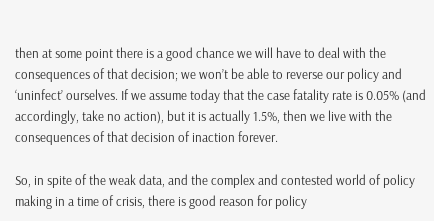then at some point there is a good chance we will have to deal with the consequences of that decision; we won’t be able to reverse our policy and ‘uninfect’ ourselves. If we assume today that the case fatality rate is 0.05% (and accordingly, take no action), but it is actually 1.5%, then we live with the consequences of that decision of inaction forever.

So, in spite of the weak data, and the complex and contested world of policy making in a time of crisis, there is good reason for policy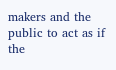makers and the public to act as if the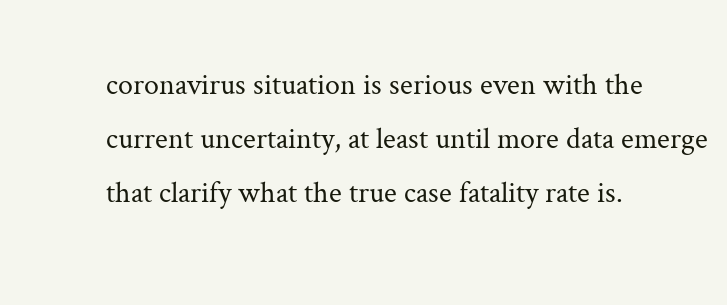coronavirus situation is serious even with the current uncertainty, at least until more data emerge that clarify what the true case fatality rate is.